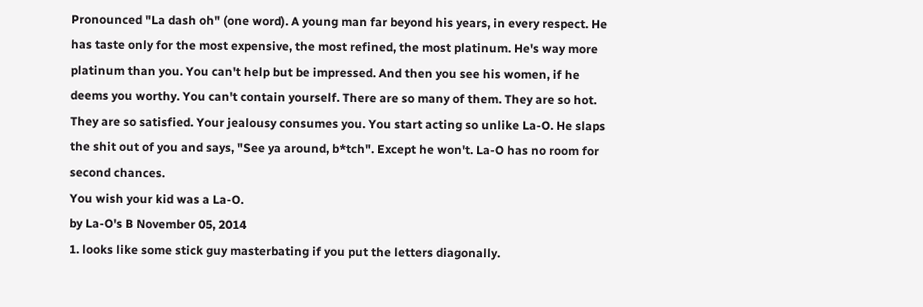Pronounced "La dash oh" (one word). A young man far beyond his years, in every respect. He has taste only for the most expensive, the most refined, the most platinum. He's way more platinum than you. You can't help but be impressed. And then you see his women, if he deems you worthy. You can't contain yourself. There are so many of them. They are so hot. They are so satisfied. Your jealousy consumes you. You start acting so unlike La-O. He slaps the shit out of you and says, "See ya around, b*tch". Except he won't. La-O has no room for second chances.
You wish your kid was a La-O.
by La-O's B November 05, 2014
1. looks like some stick guy masterbating if you put the letters diagonally.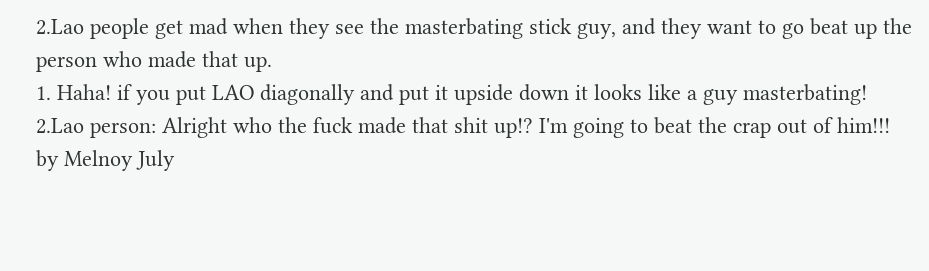2.Lao people get mad when they see the masterbating stick guy, and they want to go beat up the person who made that up.
1. Haha! if you put LAO diagonally and put it upside down it looks like a guy masterbating!
2.Lao person: Alright who the fuck made that shit up!? I'm going to beat the crap out of him!!!
by Melnoy July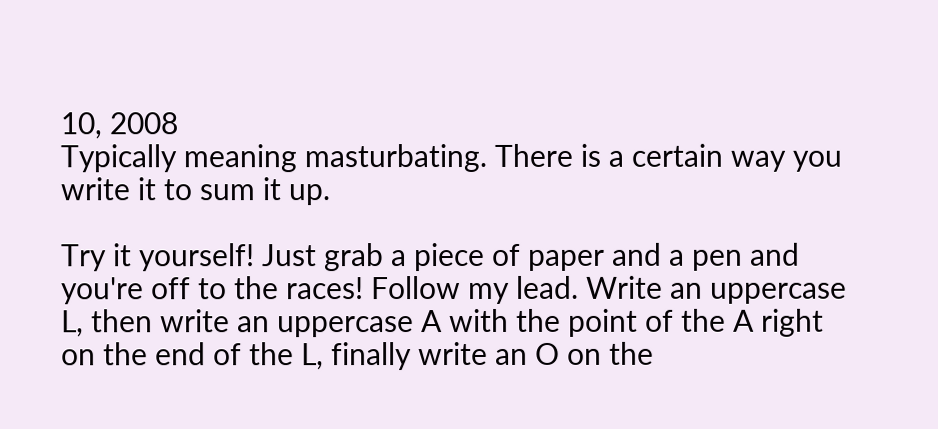10, 2008
Typically meaning masturbating. There is a certain way you write it to sum it up.

Try it yourself! Just grab a piece of paper and a pen and you're off to the races! Follow my lead. Write an uppercase L, then write an uppercase A with the point of the A right on the end of the L, finally write an O on the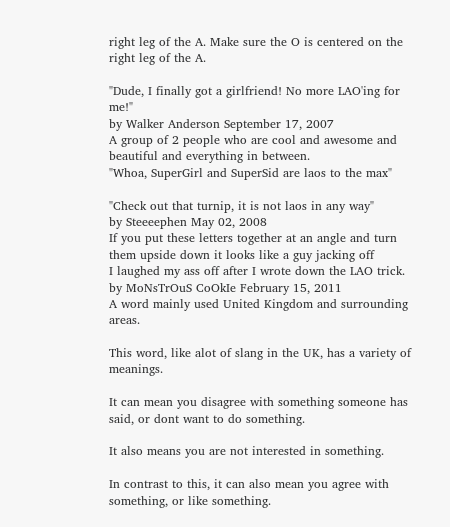right leg of the A. Make sure the O is centered on the right leg of the A.

"Dude, I finally got a girlfriend! No more LAO'ing for me!"
by Walker Anderson September 17, 2007
A group of 2 people who are cool and awesome and beautiful and everything in between.
"Whoa, SuperGirl and SuperSid are laos to the max"

"Check out that turnip, it is not laos in any way"
by Steeeephen May 02, 2008
If you put these letters together at an angle and turn them upside down it looks like a guy jacking off
I laughed my ass off after I wrote down the LAO trick.
by MoNsTrOuS CoOkIe February 15, 2011
A word mainly used United Kingdom and surrounding areas.

This word, like alot of slang in the UK, has a variety of meanings.

It can mean you disagree with something someone has said, or dont want to do something.

It also means you are not interested in something.

In contrast to this, it can also mean you agree with something, or like something.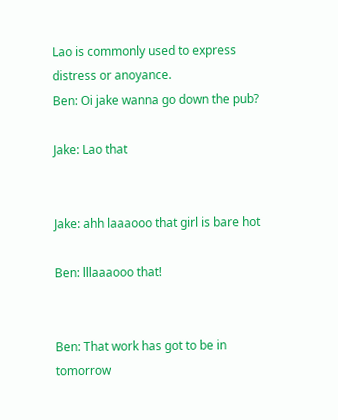Lao is commonly used to express distress or anoyance.
Ben: Oi jake wanna go down the pub?

Jake: Lao that


Jake: ahh laaaooo that girl is bare hot

Ben: lllaaaooo that!


Ben: That work has got to be in tomorrow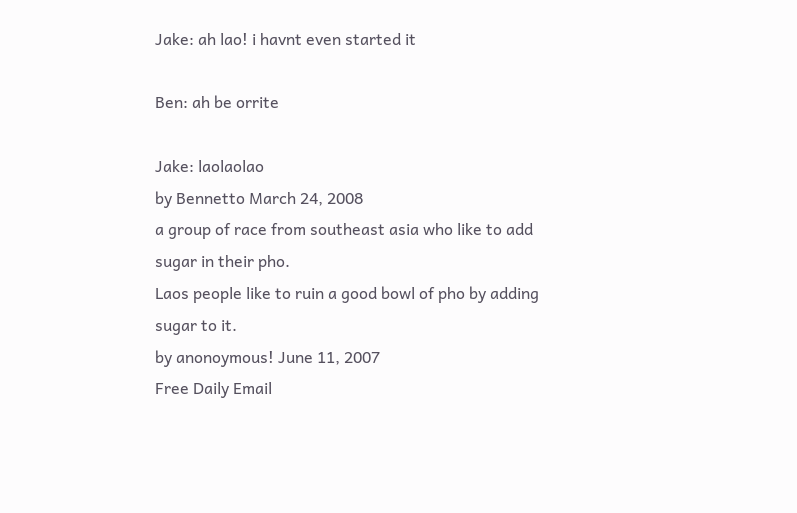Jake: ah lao! i havnt even started it

Ben: ah be orrite

Jake: laolaolao
by Bennetto March 24, 2008
a group of race from southeast asia who like to add sugar in their pho.
Laos people like to ruin a good bowl of pho by adding sugar to it.
by anonoymous! June 11, 2007
Free Daily Email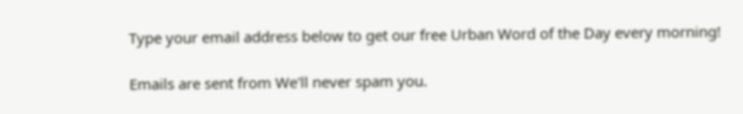Type your email address below to get our free Urban Word of the Day every morning!

Emails are sent from We'll never spam you.